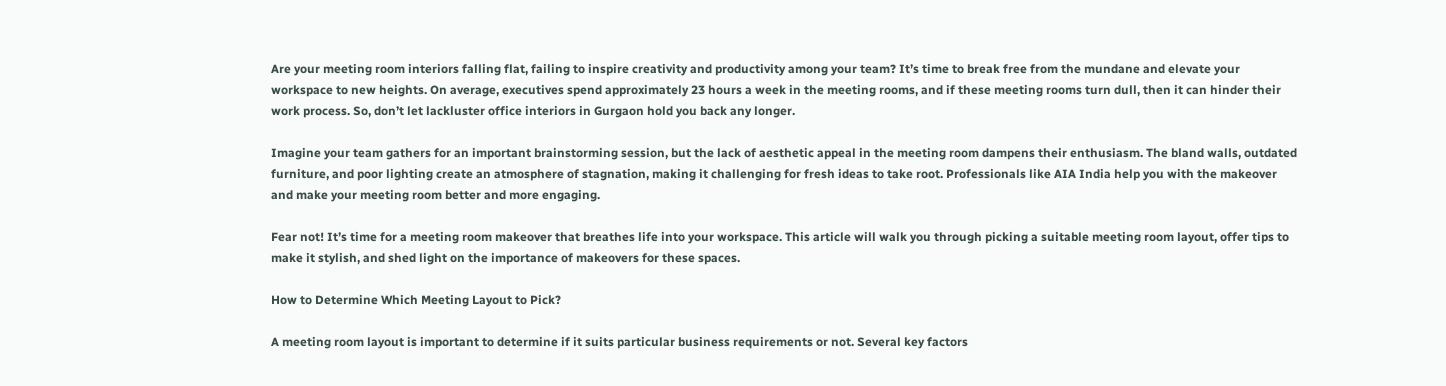Are your meeting room interiors falling flat, failing to inspire creativity and productivity among your team? It’s time to break free from the mundane and elevate your workspace to new heights. On average, executives spend approximately 23 hours a week in the meeting rooms, and if these meeting rooms turn dull, then it can hinder their work process. So, don’t let lackluster office interiors in Gurgaon hold you back any longer.

Imagine your team gathers for an important brainstorming session, but the lack of aesthetic appeal in the meeting room dampens their enthusiasm. The bland walls, outdated furniture, and poor lighting create an atmosphere of stagnation, making it challenging for fresh ideas to take root. Professionals like AIA India help you with the makeover and make your meeting room better and more engaging.

Fear not! It’s time for a meeting room makeover that breathes life into your workspace. This article will walk you through picking a suitable meeting room layout, offer tips to make it stylish, and shed light on the importance of makeovers for these spaces.

How to Determine Which Meeting Layout to Pick?

A meeting room layout is important to determine if it suits particular business requirements or not. Several key factors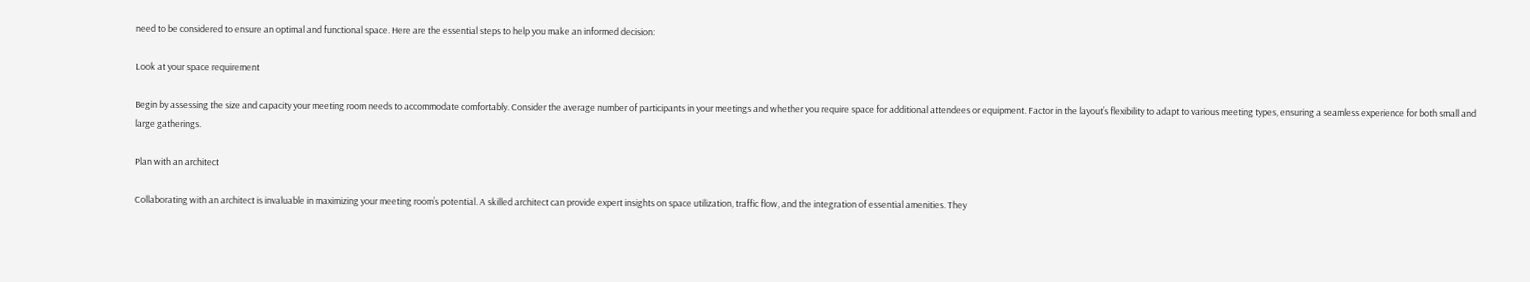need to be considered to ensure an optimal and functional space. Here are the essential steps to help you make an informed decision:

Look at your space requirement

Begin by assessing the size and capacity your meeting room needs to accommodate comfortably. Consider the average number of participants in your meetings and whether you require space for additional attendees or equipment. Factor in the layout’s flexibility to adapt to various meeting types, ensuring a seamless experience for both small and large gatherings.

Plan with an architect

Collaborating with an architect is invaluable in maximizing your meeting room’s potential. A skilled architect can provide expert insights on space utilization, traffic flow, and the integration of essential amenities. They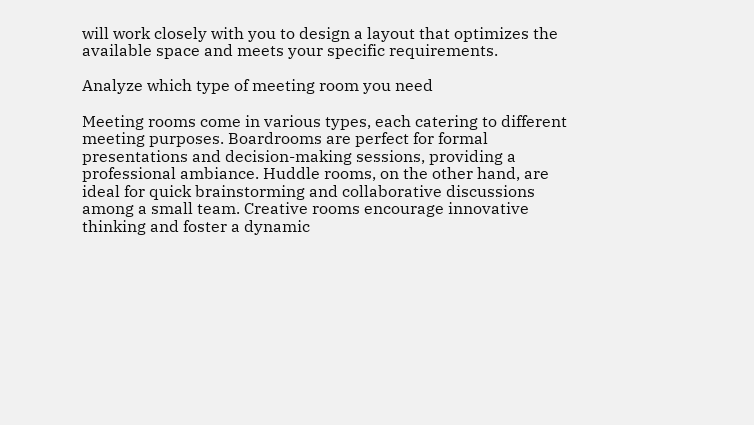will work closely with you to design a layout that optimizes the available space and meets your specific requirements.

Analyze which type of meeting room you need

Meeting rooms come in various types, each catering to different meeting purposes. Boardrooms are perfect for formal presentations and decision-making sessions, providing a professional ambiance. Huddle rooms, on the other hand, are ideal for quick brainstorming and collaborative discussions among a small team. Creative rooms encourage innovative thinking and foster a dynamic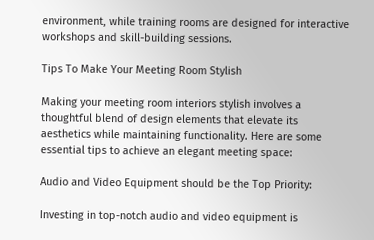environment, while training rooms are designed for interactive workshops and skill-building sessions.

Tips To Make Your Meeting Room Stylish

Making your meeting room interiors stylish involves a thoughtful blend of design elements that elevate its aesthetics while maintaining functionality. Here are some essential tips to achieve an elegant meeting space:

Audio and Video Equipment should be the Top Priority:

Investing in top-notch audio and video equipment is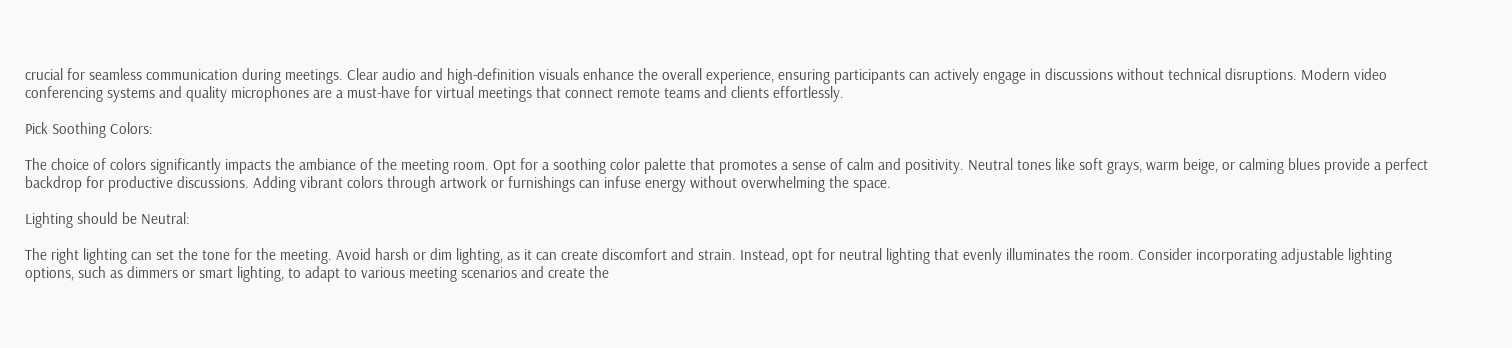crucial for seamless communication during meetings. Clear audio and high-definition visuals enhance the overall experience, ensuring participants can actively engage in discussions without technical disruptions. Modern video conferencing systems and quality microphones are a must-have for virtual meetings that connect remote teams and clients effortlessly.

Pick Soothing Colors:

The choice of colors significantly impacts the ambiance of the meeting room. Opt for a soothing color palette that promotes a sense of calm and positivity. Neutral tones like soft grays, warm beige, or calming blues provide a perfect backdrop for productive discussions. Adding vibrant colors through artwork or furnishings can infuse energy without overwhelming the space.

Lighting should be Neutral:

The right lighting can set the tone for the meeting. Avoid harsh or dim lighting, as it can create discomfort and strain. Instead, opt for neutral lighting that evenly illuminates the room. Consider incorporating adjustable lighting options, such as dimmers or smart lighting, to adapt to various meeting scenarios and create the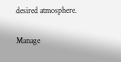desired atmosphere.

Manage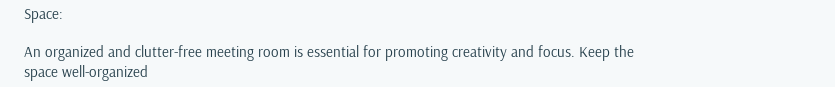Space:

An organized and clutter-free meeting room is essential for promoting creativity and focus. Keep the space well-organized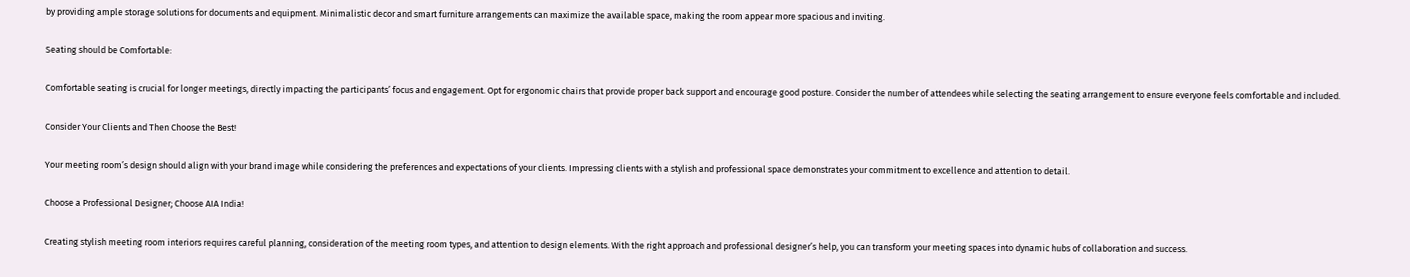by providing ample storage solutions for documents and equipment. Minimalistic decor and smart furniture arrangements can maximize the available space, making the room appear more spacious and inviting.

Seating should be Comfortable:

Comfortable seating is crucial for longer meetings, directly impacting the participants’ focus and engagement. Opt for ergonomic chairs that provide proper back support and encourage good posture. Consider the number of attendees while selecting the seating arrangement to ensure everyone feels comfortable and included.

Consider Your Clients and Then Choose the Best!

Your meeting room’s design should align with your brand image while considering the preferences and expectations of your clients. Impressing clients with a stylish and professional space demonstrates your commitment to excellence and attention to detail.

Choose a Professional Designer; Choose AIA India!

Creating stylish meeting room interiors requires careful planning, consideration of the meeting room types, and attention to design elements. With the right approach and professional designer’s help, you can transform your meeting spaces into dynamic hubs of collaboration and success.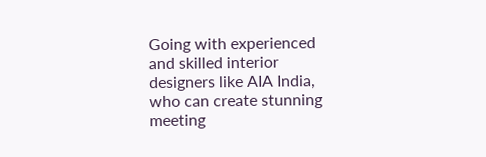Going with experienced and skilled interior designers like AIA India, who can create stunning meeting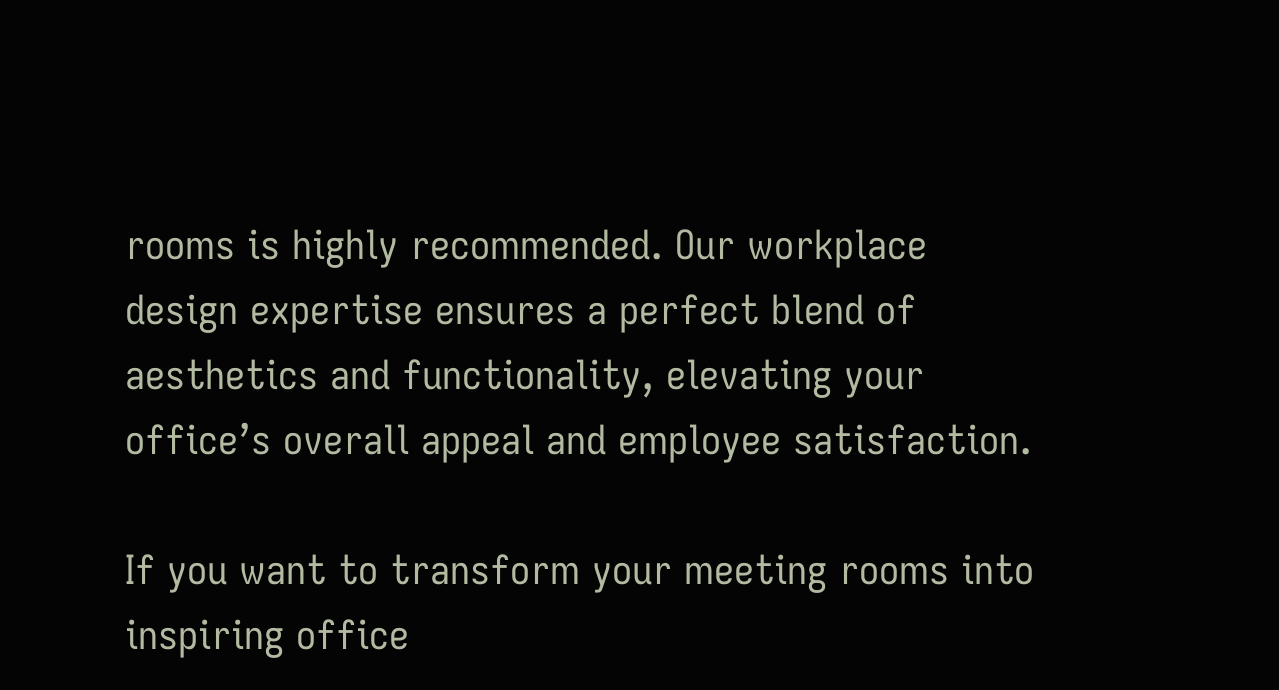rooms is highly recommended. Our workplace design expertise ensures a perfect blend of aesthetics and functionality, elevating your office’s overall appeal and employee satisfaction.

If you want to transform your meeting rooms into inspiring office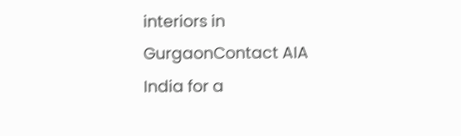interiors in GurgaonContact AIA India for a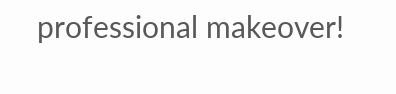professional makeover!